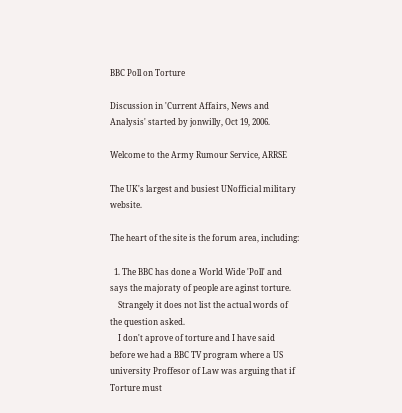BBC Poll on Torture

Discussion in 'Current Affairs, News and Analysis' started by jonwilly, Oct 19, 2006.

Welcome to the Army Rumour Service, ARRSE

The UK's largest and busiest UNofficial military website.

The heart of the site is the forum area, including:

  1. The BBC has done a World Wide 'Poll' and says the majoraty of people are aginst torture.
    Strangely it does not list the actual words of the question asked.
    I don't aprove of torture and I have said before we had a BBC TV program where a US university Proffesor of Law was arguing that if Torture must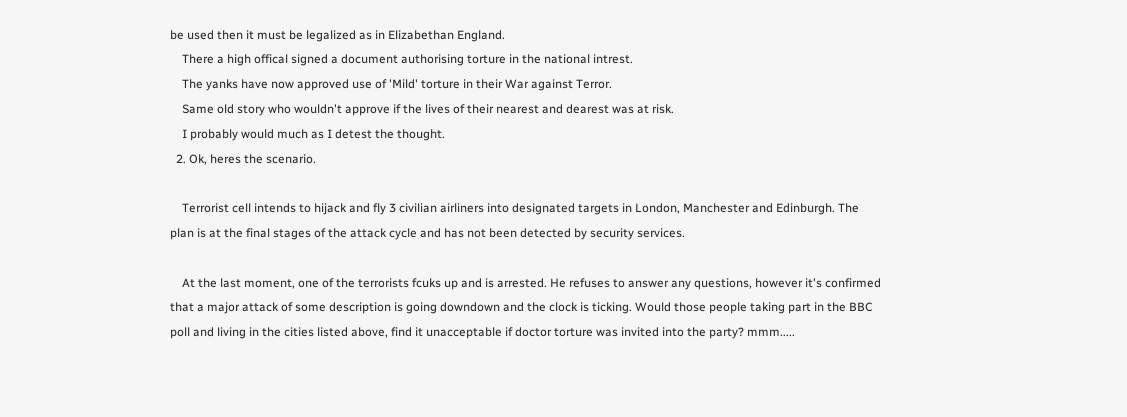be used then it must be legalized as in Elizabethan England.
    There a high offical signed a document authorising torture in the national intrest.
    The yanks have now approved use of 'Mild' torture in their War against Terror.
    Same old story who wouldn't approve if the lives of their nearest and dearest was at risk.
    I probably would much as I detest the thought.
  2. Ok, heres the scenario.

    Terrorist cell intends to hijack and fly 3 civilian airliners into designated targets in London, Manchester and Edinburgh. The plan is at the final stages of the attack cycle and has not been detected by security services.

    At the last moment, one of the terrorists fcuks up and is arrested. He refuses to answer any questions, however it's confirmed that a major attack of some description is going downdown and the clock is ticking. Would those people taking part in the BBC poll and living in the cities listed above, find it unacceptable if doctor torture was invited into the party? mmm.....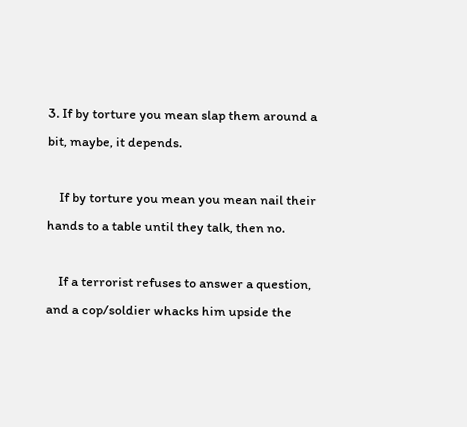3. If by torture you mean slap them around a bit, maybe, it depends.

    If by torture you mean you mean nail their hands to a table until they talk, then no.

    If a terrorist refuses to answer a question, and a cop/soldier whacks him upside the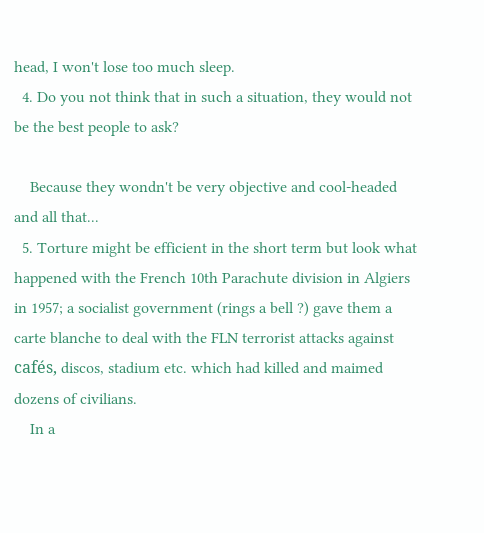head, I won't lose too much sleep.
  4. Do you not think that in such a situation, they would not be the best people to ask?

    Because they wondn't be very objective and cool-headed and all that...
  5. Torture might be efficient in the short term but look what happened with the French 10th Parachute division in Algiers in 1957; a socialist government (rings a bell ?) gave them a carte blanche to deal with the FLN terrorist attacks against cafés, discos, stadium etc. which had killed and maimed dozens of civilians.
    In a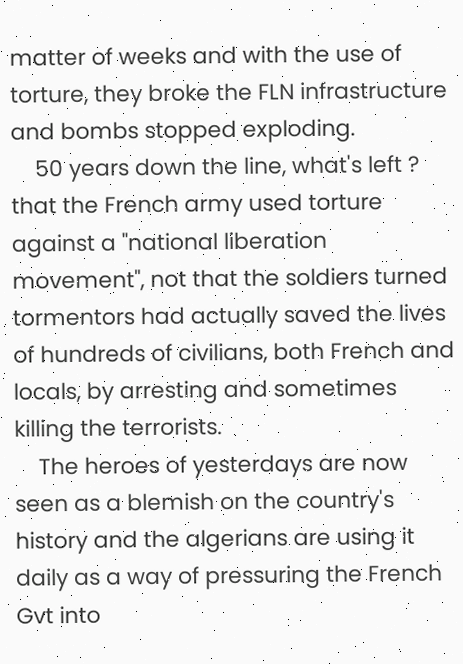matter of weeks and with the use of torture, they broke the FLN infrastructure and bombs stopped exploding.
    50 years down the line, what's left ? that the French army used torture against a "national liberation movement", not that the soldiers turned tormentors had actually saved the lives of hundreds of civilians, both French and locals, by arresting and sometimes killing the terrorists.
    The heroes of yesterdays are now seen as a blemish on the country's history and the algerians are using it daily as a way of pressuring the French Gvt into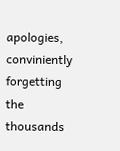apologies, conviniently forgetting the thousands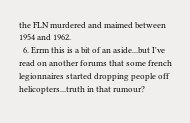the FLN murdered and maimed between 1954 and 1962.
  6. Errm this is a bit of an aside...but I've read on another forums that some french legionnaires started dropping people off helicopters...truth in that rumour?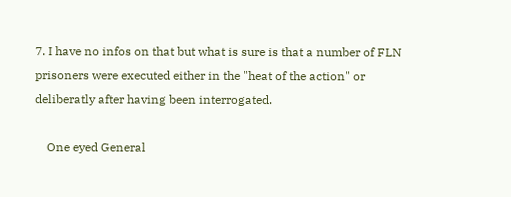7. I have no infos on that but what is sure is that a number of FLN prisoners were executed either in the "heat of the action" or deliberatly after having been interrogated.

    One eyed General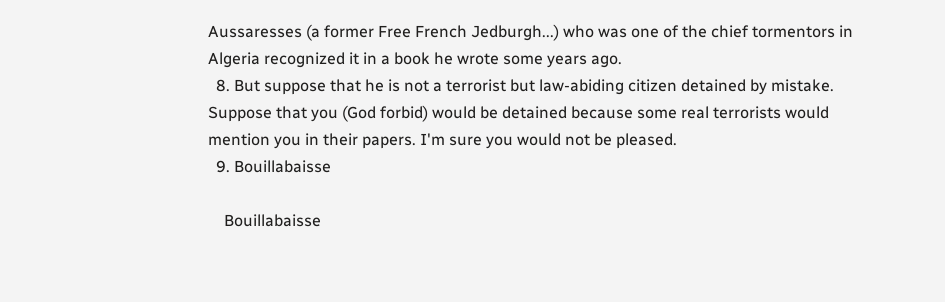Aussaresses (a former Free French Jedburgh...) who was one of the chief tormentors in Algeria recognized it in a book he wrote some years ago.
  8. But suppose that he is not a terrorist but law-abiding citizen detained by mistake. Suppose that you (God forbid) would be detained because some real terrorists would mention you in their papers. I'm sure you would not be pleased.
  9. Bouillabaisse

    Bouillabaisse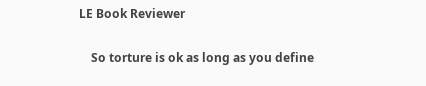LE Book Reviewer

    So torture is ok as long as you define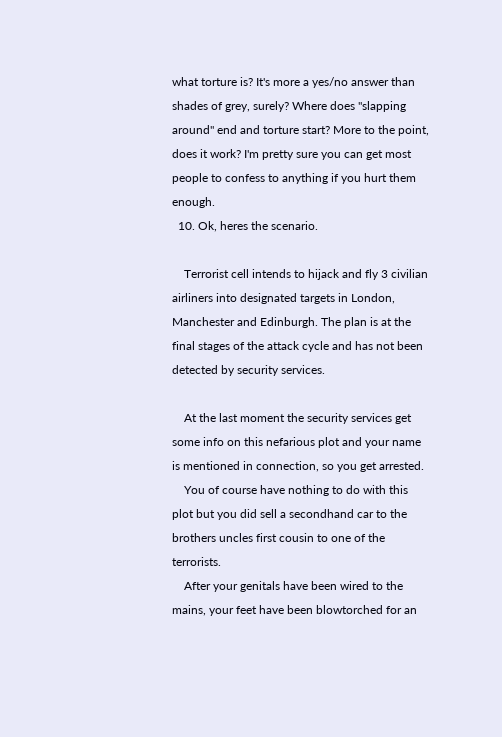what torture is? It's more a yes/no answer than shades of grey, surely? Where does "slapping around" end and torture start? More to the point, does it work? I'm pretty sure you can get most people to confess to anything if you hurt them enough.
  10. Ok, heres the scenario.

    Terrorist cell intends to hijack and fly 3 civilian airliners into designated targets in London, Manchester and Edinburgh. The plan is at the final stages of the attack cycle and has not been detected by security services.

    At the last moment the security services get some info on this nefarious plot and your name is mentioned in connection, so you get arrested.
    You of course have nothing to do with this plot but you did sell a secondhand car to the brothers uncles first cousin to one of the terrorists.
    After your genitals have been wired to the mains, your feet have been blowtorched for an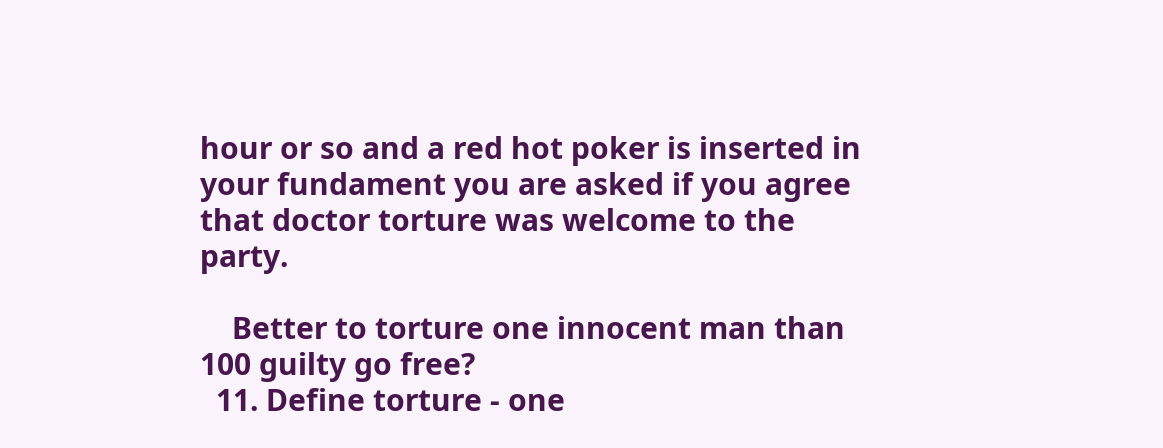hour or so and a red hot poker is inserted in your fundament you are asked if you agree that doctor torture was welcome to the party.

    Better to torture one innocent man than 100 guilty go free?
  11. Define torture - one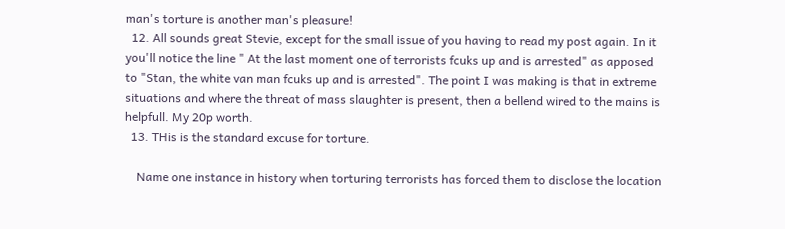man's torture is another man's pleasure!
  12. All sounds great Stevie, except for the small issue of you having to read my post again. In it you'll notice the line " At the last moment one of terrorists fcuks up and is arrested" as apposed to "Stan, the white van man fcuks up and is arrested". The point I was making is that in extreme situations and where the threat of mass slaughter is present, then a bellend wired to the mains is helpfull. My 20p worth.
  13. THis is the standard excuse for torture.

    Name one instance in history when torturing terrorists has forced them to disclose the location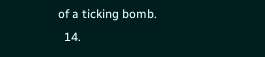of a ticking bomb.
  14.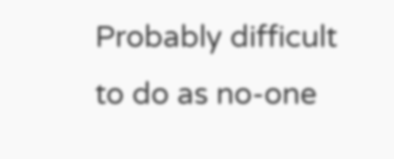Probably difficult to do as no-one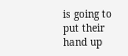is going to put their hand up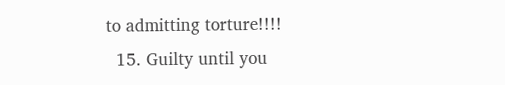to admitting torture!!!!
  15. Guilty until you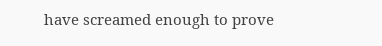have screamed enough to prove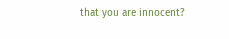that you are innocent?